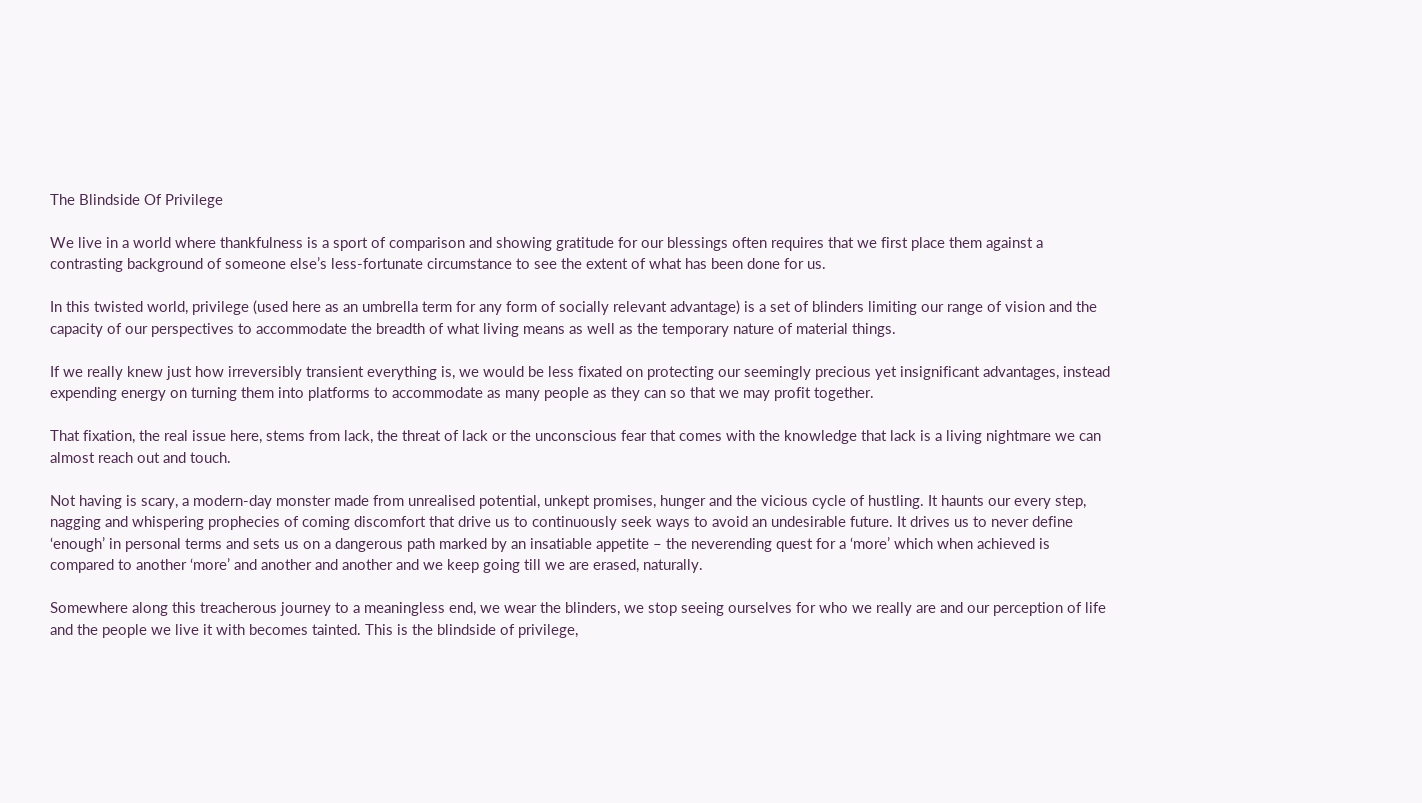The Blindside Of Privilege

We live in a world where thankfulness is a sport of comparison and showing gratitude for our blessings often requires that we first place them against a contrasting background of someone else’s less-fortunate circumstance to see the extent of what has been done for us.

In this twisted world, privilege (used here as an umbrella term for any form of socially relevant advantage) is a set of blinders limiting our range of vision and the capacity of our perspectives to accommodate the breadth of what living means as well as the temporary nature of material things.

If we really knew just how irreversibly transient everything is, we would be less fixated on protecting our seemingly precious yet insignificant advantages, instead expending energy on turning them into platforms to accommodate as many people as they can so that we may profit together.

That fixation, the real issue here, stems from lack, the threat of lack or the unconscious fear that comes with the knowledge that lack is a living nightmare we can almost reach out and touch.

Not having is scary, a modern-day monster made from unrealised potential, unkept promises, hunger and the vicious cycle of hustling. It haunts our every step, nagging and whispering prophecies of coming discomfort that drive us to continuously seek ways to avoid an undesirable future. It drives us to never define ‘enough’ in personal terms and sets us on a dangerous path marked by an insatiable appetite – the neverending quest for a ‘more’ which when achieved is compared to another ‘more’ and another and another and we keep going till we are erased, naturally.

Somewhere along this treacherous journey to a meaningless end, we wear the blinders, we stop seeing ourselves for who we really are and our perception of life and the people we live it with becomes tainted. This is the blindside of privilege,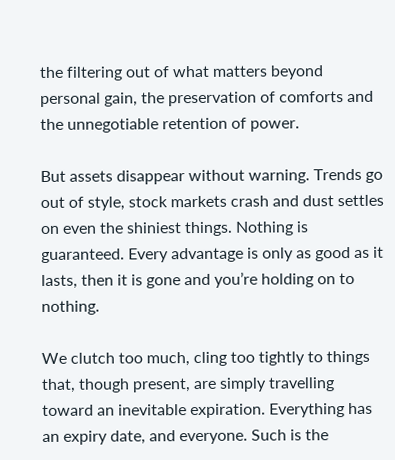the filtering out of what matters beyond personal gain, the preservation of comforts and the unnegotiable retention of power.

But assets disappear without warning. Trends go out of style, stock markets crash and dust settles on even the shiniest things. Nothing is guaranteed. Every advantage is only as good as it lasts, then it is gone and you’re holding on to nothing.

We clutch too much, cling too tightly to things that, though present, are simply travelling toward an inevitable expiration. Everything has an expiry date, and everyone. Such is the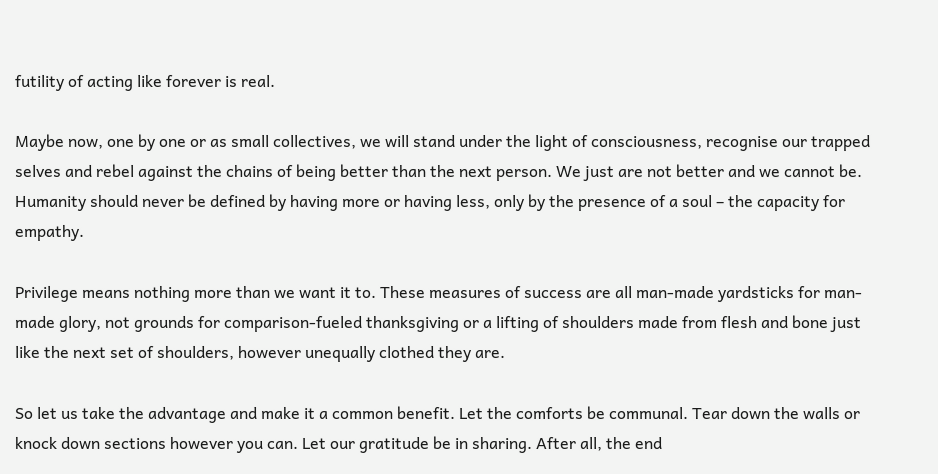futility of acting like forever is real.

Maybe now, one by one or as small collectives, we will stand under the light of consciousness, recognise our trapped selves and rebel against the chains of being better than the next person. We just are not better and we cannot be. Humanity should never be defined by having more or having less, only by the presence of a soul – the capacity for empathy.

Privilege means nothing more than we want it to. These measures of success are all man-made yardsticks for man-made glory, not grounds for comparison-fueled thanksgiving or a lifting of shoulders made from flesh and bone just like the next set of shoulders, however unequally clothed they are.

So let us take the advantage and make it a common benefit. Let the comforts be communal. Tear down the walls or knock down sections however you can. Let our gratitude be in sharing. After all, the end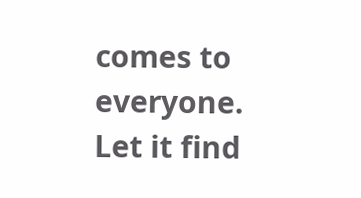comes to everyone. Let it find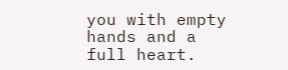you with empty hands and a full heart.